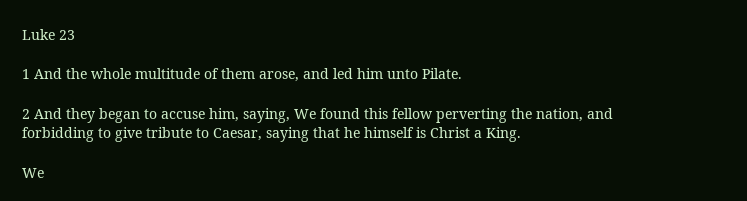Luke 23

1 And the whole multitude of them arose, and led him unto Pilate.

2 And they began to accuse him, saying, We found this fellow perverting the nation, and forbidding to give tribute to Caesar, saying that he himself is Christ a King.

We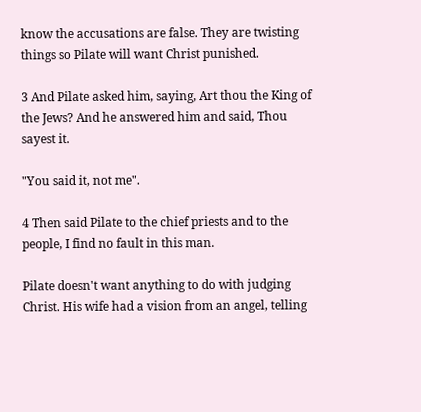know the accusations are false. They are twisting things so Pilate will want Christ punished.

3 And Pilate asked him, saying, Art thou the King of the Jews? And he answered him and said, Thou sayest it.

"You said it, not me".

4 Then said Pilate to the chief priests and to the people, I find no fault in this man.

Pilate doesn't want anything to do with judging Christ. His wife had a vision from an angel, telling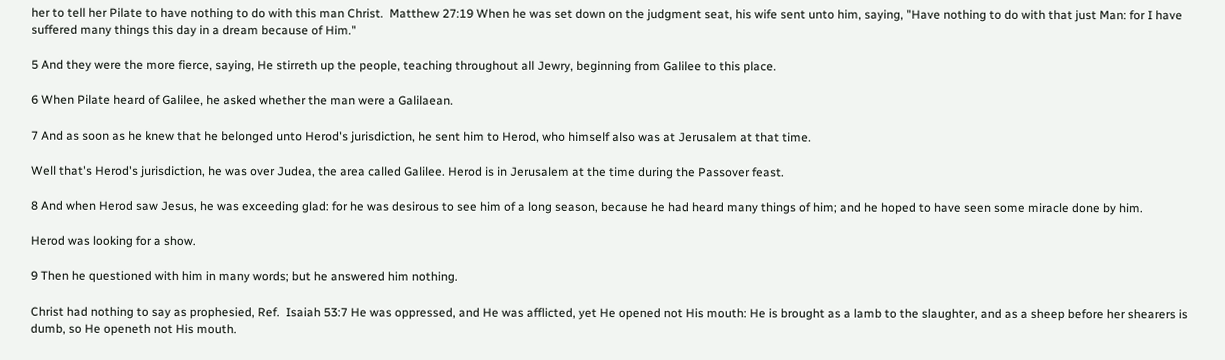her to tell her Pilate to have nothing to do with this man Christ.  Matthew 27:19 When he was set down on the judgment seat, his wife sent unto him, saying, "Have nothing to do with that just Man: for I have suffered many things this day in a dream because of Him."

5 And they were the more fierce, saying, He stirreth up the people, teaching throughout all Jewry, beginning from Galilee to this place.

6 When Pilate heard of Galilee, he asked whether the man were a Galilaean.

7 And as soon as he knew that he belonged unto Herod's jurisdiction, he sent him to Herod, who himself also was at Jerusalem at that time.

Well that's Herod's jurisdiction, he was over Judea, the area called Galilee. Herod is in Jerusalem at the time during the Passover feast.

8 And when Herod saw Jesus, he was exceeding glad: for he was desirous to see him of a long season, because he had heard many things of him; and he hoped to have seen some miracle done by him.

Herod was looking for a show.

9 Then he questioned with him in many words; but he answered him nothing.

Christ had nothing to say as prophesied, Ref.  Isaiah 53:7 He was oppressed, and He was afflicted, yet He opened not His mouth: He is brought as a lamb to the slaughter, and as a sheep before her shearers is dumb, so He openeth not His mouth.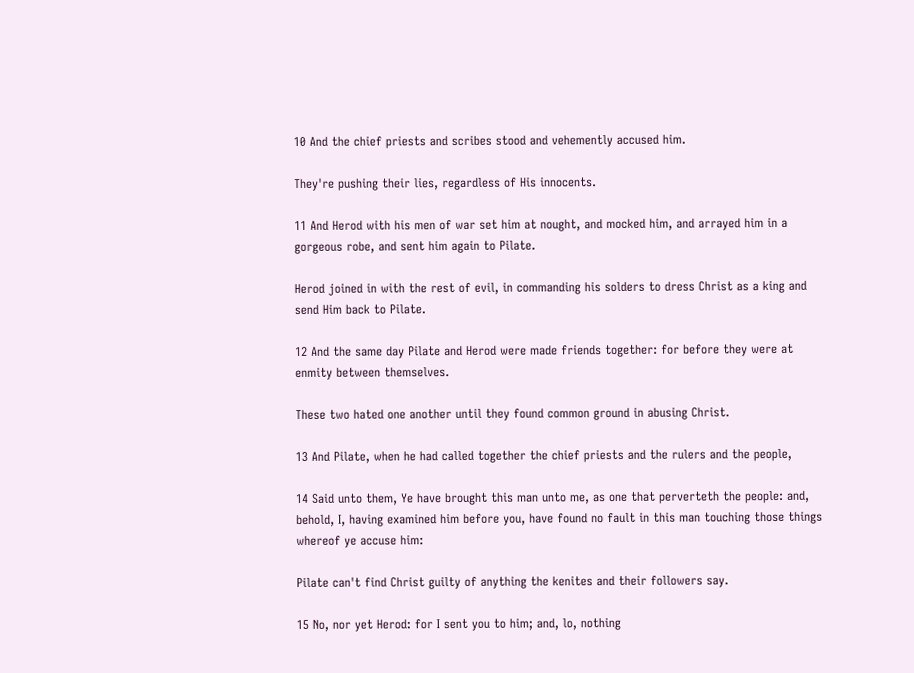10 And the chief priests and scribes stood and vehemently accused him.

They're pushing their lies, regardless of His innocents.

11 And Herod with his men of war set him at nought, and mocked him, and arrayed him in a gorgeous robe, and sent him again to Pilate.

Herod joined in with the rest of evil, in commanding his solders to dress Christ as a king and send Him back to Pilate.

12 And the same day Pilate and Herod were made friends together: for before they were at enmity between themselves.

These two hated one another until they found common ground in abusing Christ.

13 And Pilate, when he had called together the chief priests and the rulers and the people,

14 Said unto them, Ye have brought this man unto me, as one that perverteth the people: and, behold, I, having examined him before you, have found no fault in this man touching those things whereof ye accuse him:

Pilate can't find Christ guilty of anything the kenites and their followers say.

15 No, nor yet Herod: for I sent you to him; and, lo, nothing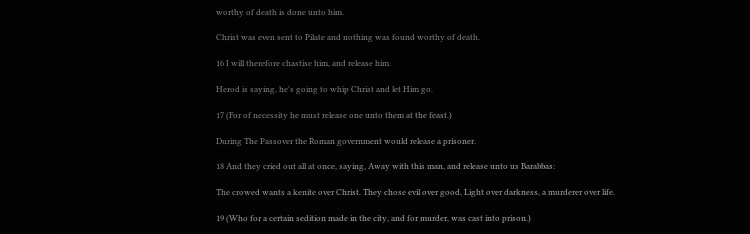worthy of death is done unto him.

Christ was even sent to Pilate and nothing was found worthy of death.

16 I will therefore chastise him, and release him.

Herod is saying, he's going to whip Christ and let Him go.

17 (For of necessity he must release one unto them at the feast.)

During The Passover the Roman government would release a prisoner.

18 And they cried out all at once, saying, Away with this man, and release unto us Barabbas:

The crowed wants a kenite over Christ. They chose evil over good, Light over darkness, a murderer over life.

19 (Who for a certain sedition made in the city, and for murder, was cast into prison.)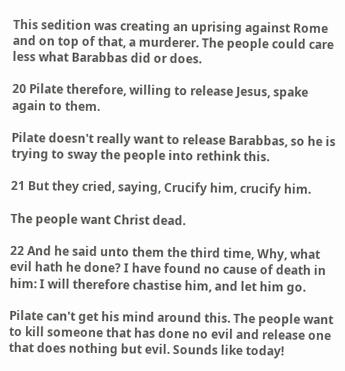This sedition was creating an uprising against Rome and on top of that, a murderer. The people could care less what Barabbas did or does.

20 Pilate therefore, willing to release Jesus, spake again to them.

Pilate doesn't really want to release Barabbas, so he is trying to sway the people into rethink this.

21 But they cried, saying, Crucify him, crucify him.

The people want Christ dead.

22 And he said unto them the third time, Why, what evil hath he done? I have found no cause of death in him: I will therefore chastise him, and let him go.

Pilate can't get his mind around this. The people want to kill someone that has done no evil and release one that does nothing but evil. Sounds like today!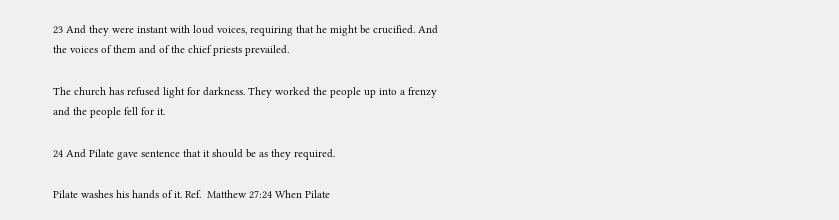23 And they were instant with loud voices, requiring that he might be crucified. And the voices of them and of the chief priests prevailed.

The church has refused light for darkness. They worked the people up into a frenzy and the people fell for it.

24 And Pilate gave sentence that it should be as they required.

Pilate washes his hands of it. Ref.  Matthew 27:24 When Pilate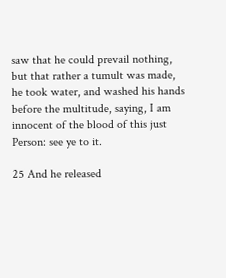saw that he could prevail nothing, but that rather a tumult was made, he took water, and washed his hands before the multitude, saying, I am innocent of the blood of this just Person: see ye to it.

25 And he released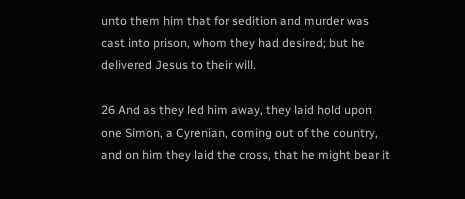unto them him that for sedition and murder was cast into prison, whom they had desired; but he delivered Jesus to their will.

26 And as they led him away, they laid hold upon one Simon, a Cyrenian, coming out of the country, and on him they laid the cross, that he might bear it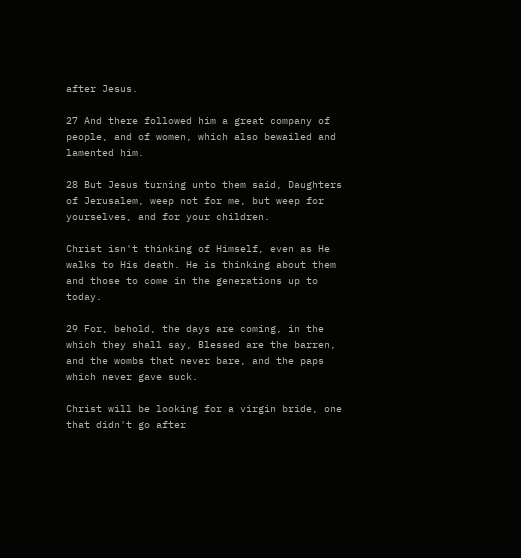after Jesus.

27 And there followed him a great company of people, and of women, which also bewailed and lamented him.

28 But Jesus turning unto them said, Daughters of Jerusalem, weep not for me, but weep for yourselves, and for your children.

Christ isn't thinking of Himself, even as He walks to His death. He is thinking about them and those to come in the generations up to today.

29 For, behold, the days are coming, in the which they shall say, Blessed are the barren, and the wombs that never bare, and the paps which never gave suck.

Christ will be looking for a virgin bride, one that didn't go after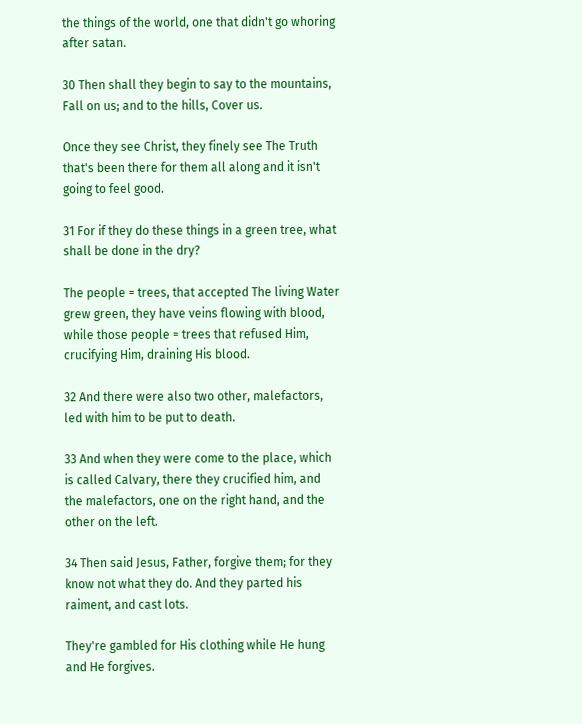the things of the world, one that didn't go whoring after satan.

30 Then shall they begin to say to the mountains, Fall on us; and to the hills, Cover us.

Once they see Christ, they finely see The Truth that's been there for them all along and it isn't going to feel good.

31 For if they do these things in a green tree, what shall be done in the dry?

The people = trees, that accepted The living Water grew green, they have veins flowing with blood, while those people = trees that refused Him, crucifying Him, draining His blood.

32 And there were also two other, malefactors, led with him to be put to death.

33 And when they were come to the place, which is called Calvary, there they crucified him, and the malefactors, one on the right hand, and the other on the left.

34 Then said Jesus, Father, forgive them; for they know not what they do. And they parted his raiment, and cast lots.

They're gambled for His clothing while He hung and He forgives.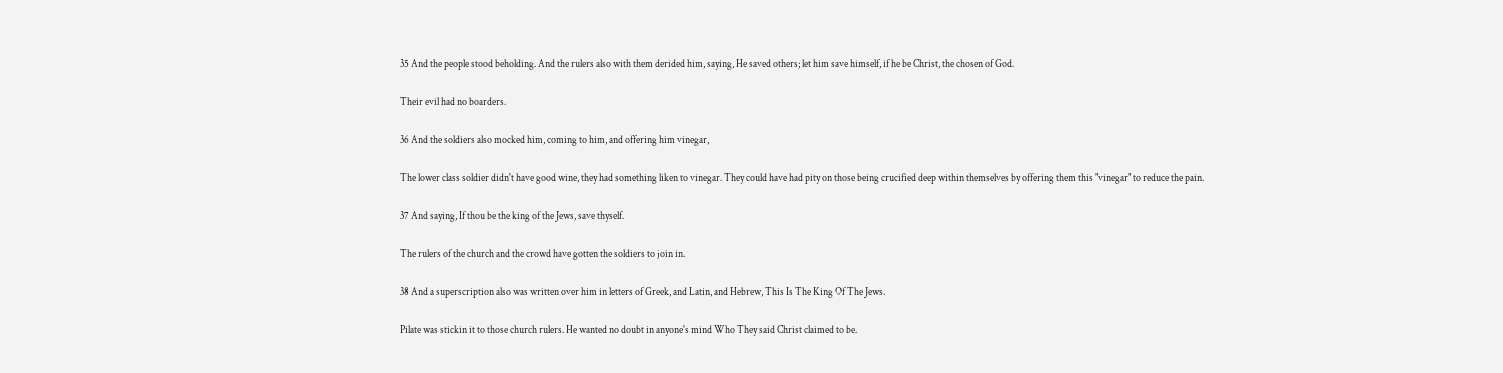35 And the people stood beholding. And the rulers also with them derided him, saying, He saved others; let him save himself, if he be Christ, the chosen of God.

Their evil had no boarders.

36 And the soldiers also mocked him, coming to him, and offering him vinegar,

The lower class soldier didn't have good wine, they had something liken to vinegar. They could have had pity on those being crucified deep within themselves by offering them this "vinegar" to reduce the pain.

37 And saying, If thou be the king of the Jews, save thyself.

The rulers of the church and the crowd have gotten the soldiers to join in.

38 And a superscription also was written over him in letters of Greek, and Latin, and Hebrew, This Is The King Of The Jews.

Pilate was stickin it to those church rulers. He wanted no doubt in anyone's mind Who They said Christ claimed to be.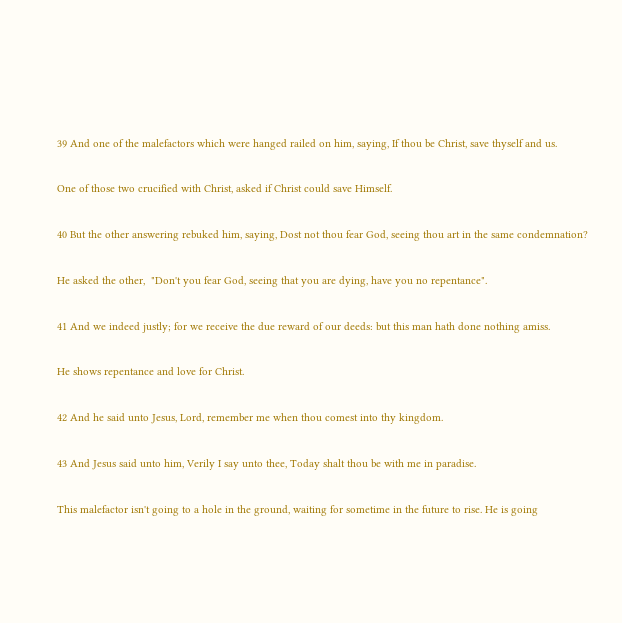39 And one of the malefactors which were hanged railed on him, saying, If thou be Christ, save thyself and us.

One of those two crucified with Christ, asked if Christ could save Himself.

40 But the other answering rebuked him, saying, Dost not thou fear God, seeing thou art in the same condemnation?

He asked the other,  "Don't you fear God, seeing that you are dying, have you no repentance".

41 And we indeed justly; for we receive the due reward of our deeds: but this man hath done nothing amiss.

He shows repentance and love for Christ.

42 And he said unto Jesus, Lord, remember me when thou comest into thy kingdom.

43 And Jesus said unto him, Verily I say unto thee, Today shalt thou be with me in paradise.

This malefactor isn't going to a hole in the ground, waiting for sometime in the future to rise. He is going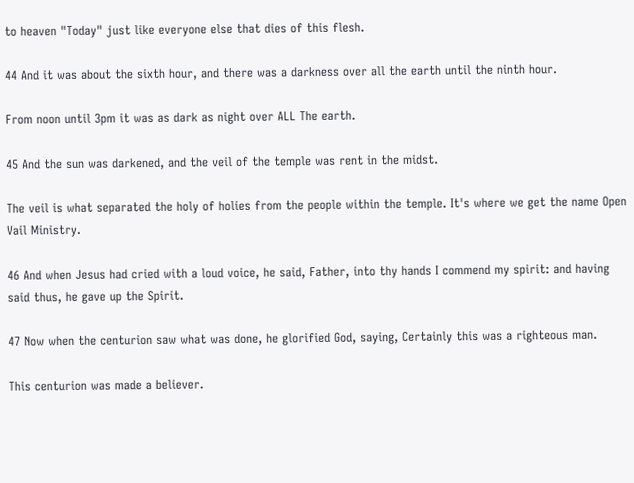to heaven "Today" just like everyone else that dies of this flesh.

44 And it was about the sixth hour, and there was a darkness over all the earth until the ninth hour.

From noon until 3pm it was as dark as night over ALL The earth.

45 And the sun was darkened, and the veil of the temple was rent in the midst.

The veil is what separated the holy of holies from the people within the temple. It's where we get the name Open Vail Ministry.

46 And when Jesus had cried with a loud voice, he said, Father, into thy hands I commend my spirit: and having said thus, he gave up the Spirit.

47 Now when the centurion saw what was done, he glorified God, saying, Certainly this was a righteous man.

This centurion was made a believer.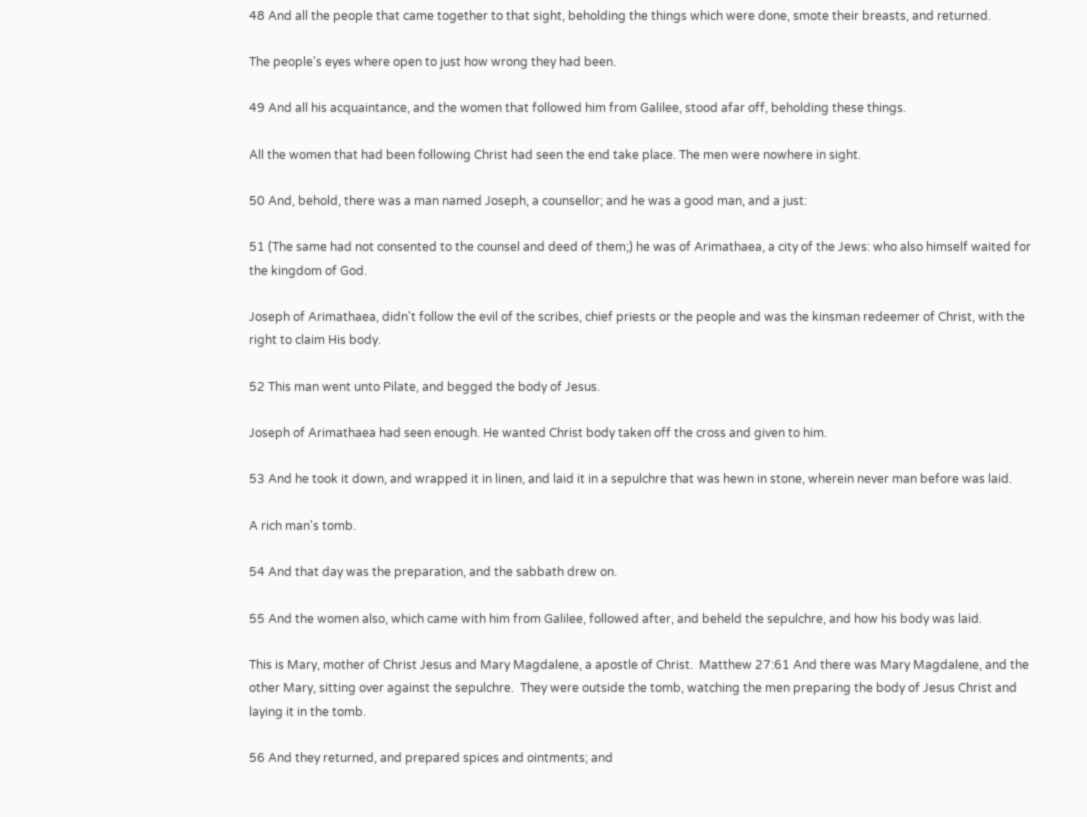48 And all the people that came together to that sight, beholding the things which were done, smote their breasts, and returned.

The people's eyes where open to just how wrong they had been.

49 And all his acquaintance, and the women that followed him from Galilee, stood afar off, beholding these things.

All the women that had been following Christ had seen the end take place. The men were nowhere in sight.

50 And, behold, there was a man named Joseph, a counsellor; and he was a good man, and a just:

51 (The same had not consented to the counsel and deed of them;) he was of Arimathaea, a city of the Jews: who also himself waited for the kingdom of God.

Joseph of Arimathaea, didn't follow the evil of the scribes, chief priests or the people and was the kinsman redeemer of Christ, with the right to claim His body.

52 This man went unto Pilate, and begged the body of Jesus.

Joseph of Arimathaea had seen enough. He wanted Christ body taken off the cross and given to him.

53 And he took it down, and wrapped it in linen, and laid it in a sepulchre that was hewn in stone, wherein never man before was laid.

A rich man's tomb.

54 And that day was the preparation, and the sabbath drew on.

55 And the women also, which came with him from Galilee, followed after, and beheld the sepulchre, and how his body was laid.

This is Mary, mother of Christ Jesus and Mary Magdalene, a apostle of Christ.  Matthew 27:61 And there was Mary Magdalene, and the other Mary, sitting over against the sepulchre.  They were outside the tomb, watching the men preparing the body of Jesus Christ and laying it in the tomb.

56 And they returned, and prepared spices and ointments; and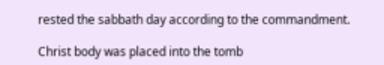rested the sabbath day according to the commandment.

Christ body was placed into the tomb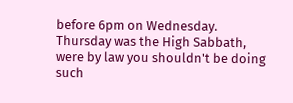before 6pm on Wednesday. Thursday was the High Sabbath, were by law you shouldn't be doing such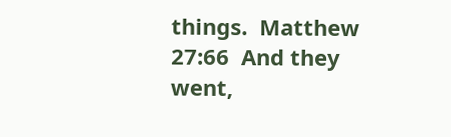things.  Matthew 27:66  And they went,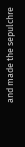and made the sepulchre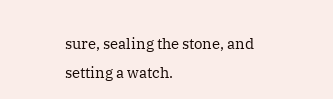sure, sealing the stone, and setting a watch.